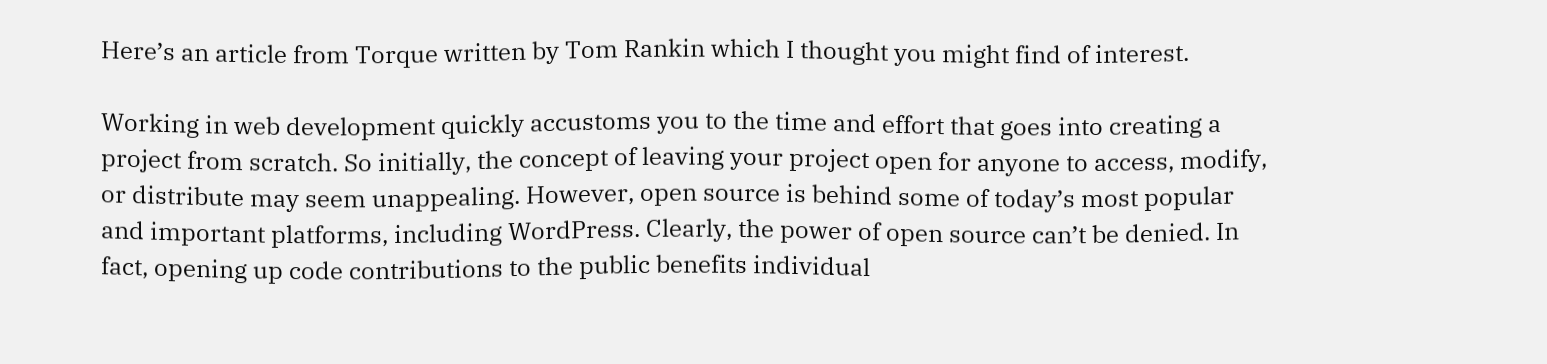Here’s an article from Torque written by Tom Rankin which I thought you might find of interest.

Working in web development quickly accustoms you to the time and effort that goes into creating a project from scratch. So initially, the concept of leaving your project open for anyone to access, modify, or distribute may seem unappealing. However, open source is behind some of today’s most popular and important platforms, including WordPress. Clearly, the power of open source can’t be denied. In fact, opening up code contributions to the public benefits individual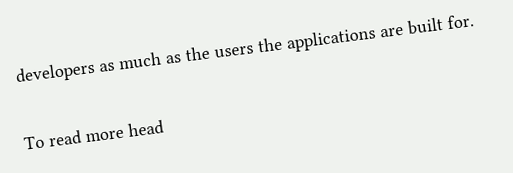developers as much as the users the applications are built for.

To read more head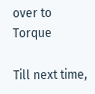over to Torque

Till next time,